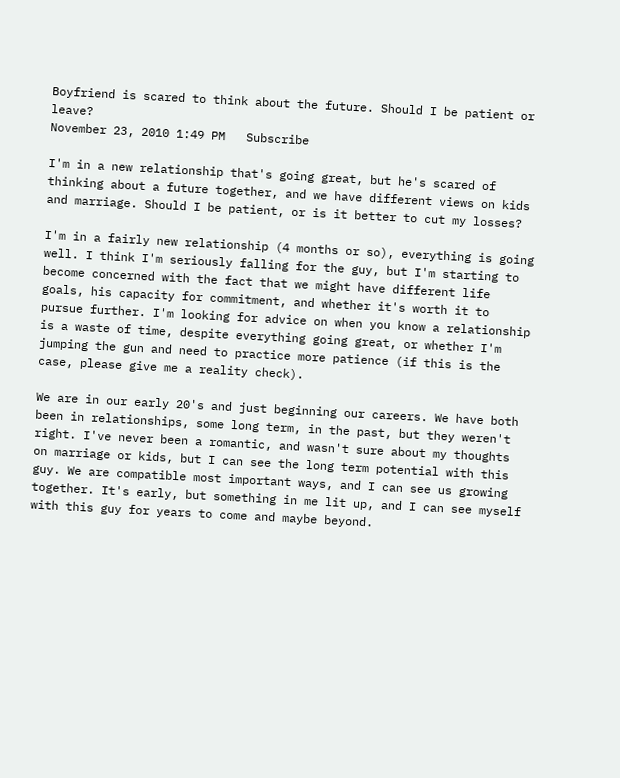Boyfriend is scared to think about the future. Should I be patient or leave?
November 23, 2010 1:49 PM   Subscribe

I'm in a new relationship that's going great, but he's scared of thinking about a future together, and we have different views on kids and marriage. Should I be patient, or is it better to cut my losses?

I'm in a fairly new relationship (4 months or so), everything is going well. I think I'm seriously falling for the guy, but I'm starting to become concerned with the fact that we might have different life goals, his capacity for commitment, and whether it's worth it to pursue further. I'm looking for advice on when you know a relationship is a waste of time, despite everything going great, or whether I'm jumping the gun and need to practice more patience (if this is the case, please give me a reality check).

We are in our early 20's and just beginning our careers. We have both been in relationships, some long term, in the past, but they weren't right. I've never been a romantic, and wasn't sure about my thoughts on marriage or kids, but I can see the long term potential with this guy. We are compatible most important ways, and I can see us growing together. It's early, but something in me lit up, and I can see myself with this guy for years to come and maybe beyond.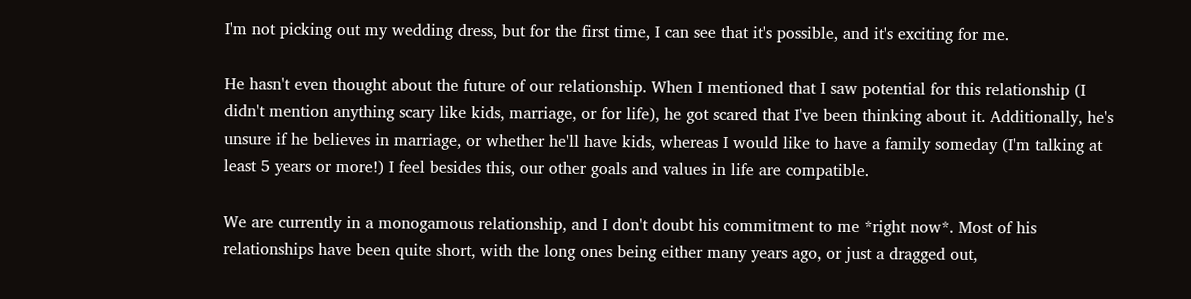I'm not picking out my wedding dress, but for the first time, I can see that it's possible, and it's exciting for me.

He hasn't even thought about the future of our relationship. When I mentioned that I saw potential for this relationship (I didn't mention anything scary like kids, marriage, or for life), he got scared that I've been thinking about it. Additionally, he's unsure if he believes in marriage, or whether he'll have kids, whereas I would like to have a family someday (I'm talking at least 5 years or more!) I feel besides this, our other goals and values in life are compatible.

We are currently in a monogamous relationship, and I don't doubt his commitment to me *right now*. Most of his relationships have been quite short, with the long ones being either many years ago, or just a dragged out,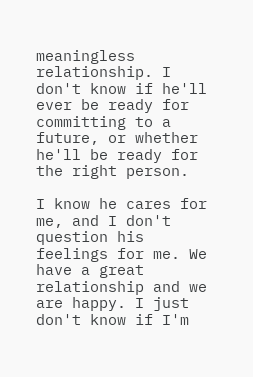meaningless relationship. I don't know if he'll ever be ready for committing to a future, or whether he'll be ready for the right person.

I know he cares for me, and I don't question his feelings for me. We have a great relationship and we are happy. I just don't know if I'm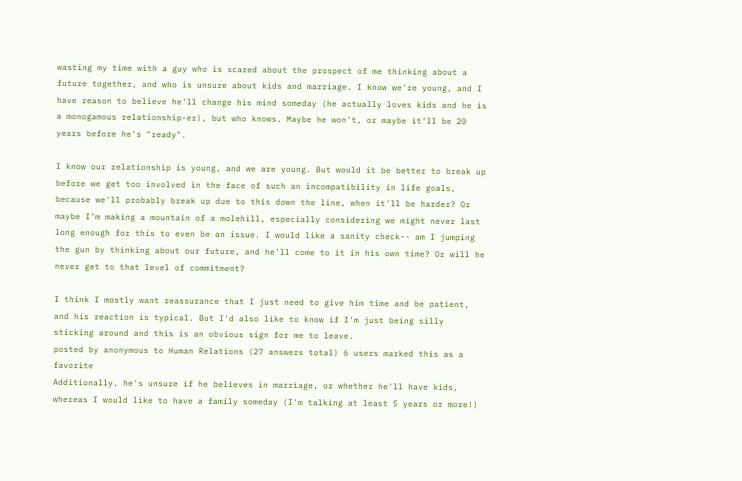wasting my time with a guy who is scared about the prospect of me thinking about a future together, and who is unsure about kids and marriage. I know we're young, and I have reason to believe he'll change his mind someday (he actually loves kids and he is a monogamous relationship-er), but who knows. Maybe he won't, or maybe it'll be 20 years before he's "ready".

I know our relationship is young, and we are young. But would it be better to break up before we get too involved in the face of such an incompatibility in life goals, because we'll probably break up due to this down the line, when it'll be harder? Or maybe I'm making a mountain of a molehill, especially considering we might never last long enough for this to even be an issue. I would like a sanity check-- am I jumping the gun by thinking about our future, and he'll come to it in his own time? Or will he never get to that level of commitment?

I think I mostly want reassurance that I just need to give him time and be patient, and his reaction is typical. But I'd also like to know if I'm just being silly sticking around and this is an obvious sign for me to leave.
posted by anonymous to Human Relations (27 answers total) 6 users marked this as a favorite
Additionally, he's unsure if he believes in marriage, or whether he'll have kids, whereas I would like to have a family someday (I'm talking at least 5 years or more!)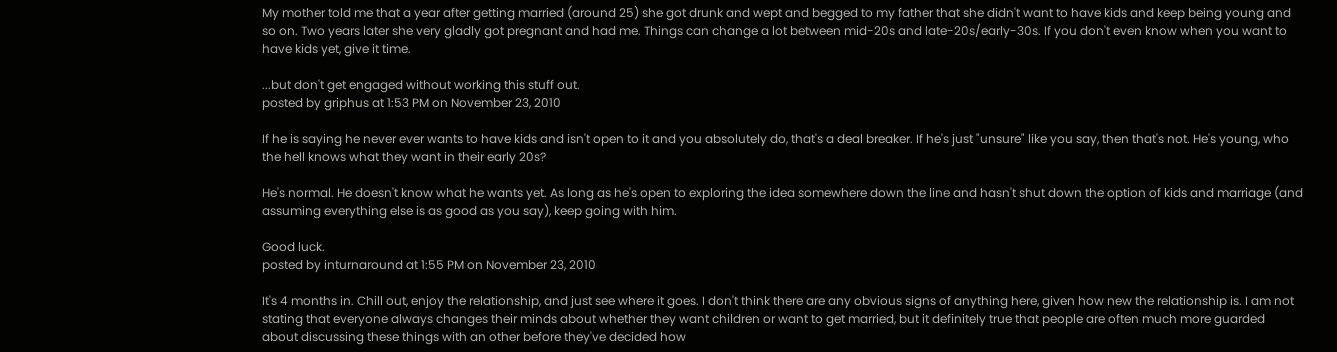My mother told me that a year after getting married (around 25) she got drunk and wept and begged to my father that she didn't want to have kids and keep being young and so on. Two years later she very gladly got pregnant and had me. Things can change a lot between mid-20s and late-20s/early-30s. If you don't even know when you want to have kids yet, give it time.

...but don't get engaged without working this stuff out.
posted by griphus at 1:53 PM on November 23, 2010

If he is saying he never ever wants to have kids and isn't open to it and you absolutely do, that's a deal breaker. If he's just "unsure" like you say, then that's not. He's young, who the hell knows what they want in their early 20s?

He's normal. He doesn't know what he wants yet. As long as he's open to exploring the idea somewhere down the line and hasn't shut down the option of kids and marriage (and assuming everything else is as good as you say), keep going with him.

Good luck.
posted by inturnaround at 1:55 PM on November 23, 2010

It's 4 months in. Chill out, enjoy the relationship, and just see where it goes. I don't think there are any obvious signs of anything here, given how new the relationship is. I am not stating that everyone always changes their minds about whether they want children or want to get married, but it definitely true that people are often much more guarded about discussing these things with an other before they've decided how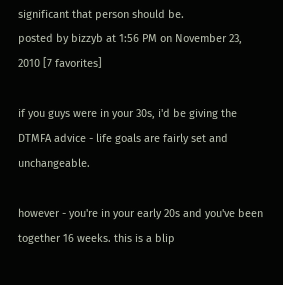significant that person should be.
posted by bizzyb at 1:56 PM on November 23, 2010 [7 favorites]

if you guys were in your 30s, i'd be giving the DTMFA advice - life goals are fairly set and unchangeable.

however - you're in your early 20s and you've been together 16 weeks. this is a blip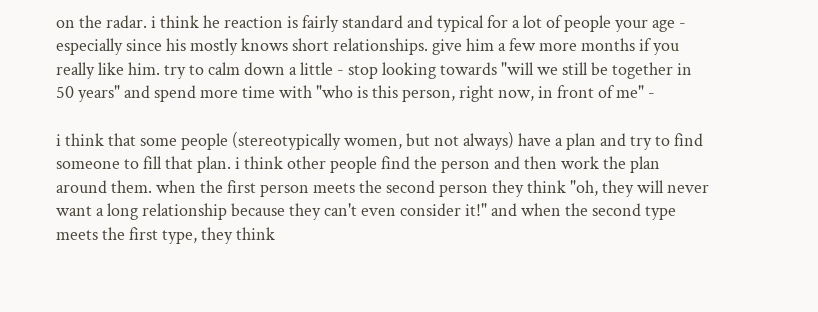on the radar. i think he reaction is fairly standard and typical for a lot of people your age - especially since his mostly knows short relationships. give him a few more months if you really like him. try to calm down a little - stop looking towards "will we still be together in 50 years" and spend more time with "who is this person, right now, in front of me" -

i think that some people (stereotypically women, but not always) have a plan and try to find someone to fill that plan. i think other people find the person and then work the plan around them. when the first person meets the second person they think "oh, they will never want a long relationship because they can't even consider it!" and when the second type meets the first type, they think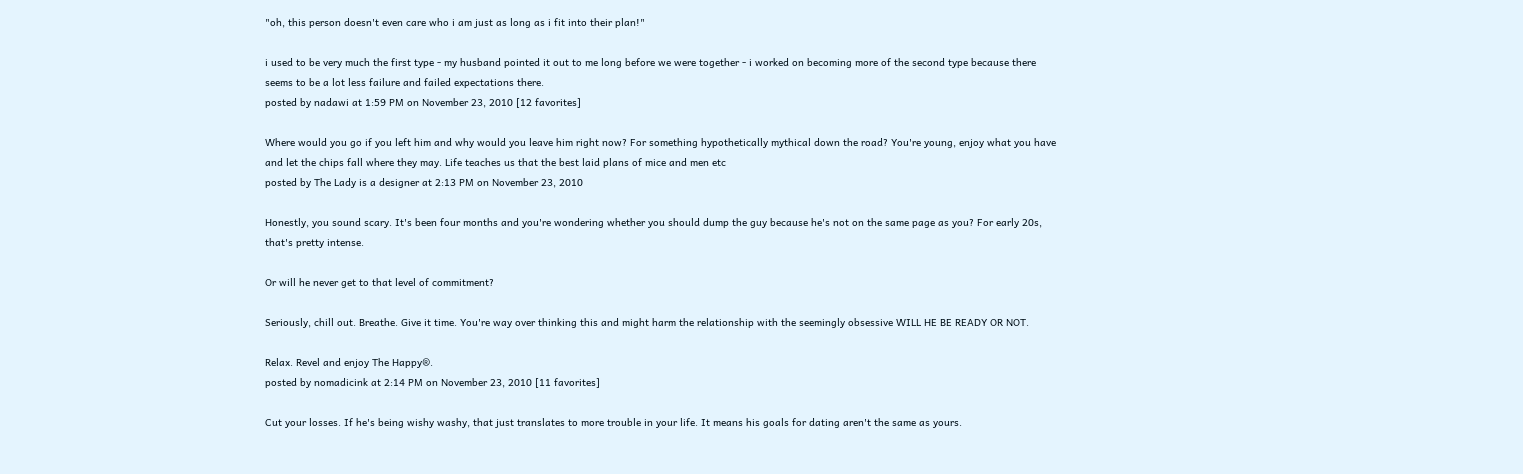"oh, this person doesn't even care who i am just as long as i fit into their plan!"

i used to be very much the first type - my husband pointed it out to me long before we were together - i worked on becoming more of the second type because there seems to be a lot less failure and failed expectations there.
posted by nadawi at 1:59 PM on November 23, 2010 [12 favorites]

Where would you go if you left him and why would you leave him right now? For something hypothetically mythical down the road? You're young, enjoy what you have and let the chips fall where they may. Life teaches us that the best laid plans of mice and men etc
posted by The Lady is a designer at 2:13 PM on November 23, 2010

Honestly, you sound scary. It's been four months and you're wondering whether you should dump the guy because he's not on the same page as you? For early 20s, that's pretty intense.

Or will he never get to that level of commitment?

Seriously, chill out. Breathe. Give it time. You're way over thinking this and might harm the relationship with the seemingly obsessive WILL HE BE READY OR NOT.

Relax. Revel and enjoy The Happy®.
posted by nomadicink at 2:14 PM on November 23, 2010 [11 favorites]

Cut your losses. If he's being wishy washy, that just translates to more trouble in your life. It means his goals for dating aren't the same as yours.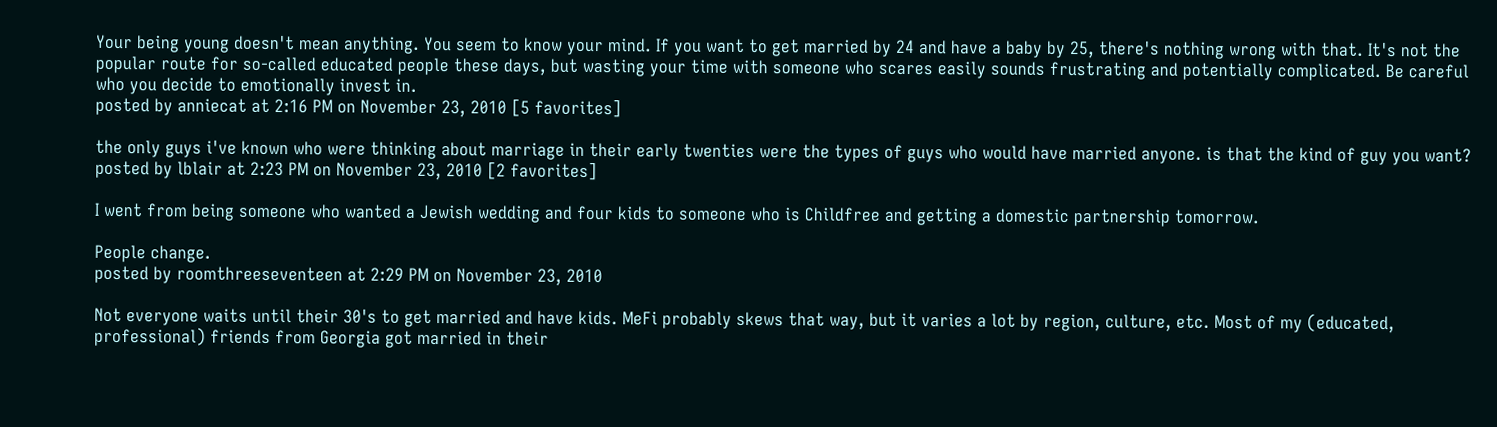Your being young doesn't mean anything. You seem to know your mind. If you want to get married by 24 and have a baby by 25, there's nothing wrong with that. It's not the popular route for so-called educated people these days, but wasting your time with someone who scares easily sounds frustrating and potentially complicated. Be careful who you decide to emotionally invest in.
posted by anniecat at 2:16 PM on November 23, 2010 [5 favorites]

the only guys i've known who were thinking about marriage in their early twenties were the types of guys who would have married anyone. is that the kind of guy you want?
posted by lblair at 2:23 PM on November 23, 2010 [2 favorites]

I went from being someone who wanted a Jewish wedding and four kids to someone who is Childfree and getting a domestic partnership tomorrow.

People change.
posted by roomthreeseventeen at 2:29 PM on November 23, 2010

Not everyone waits until their 30's to get married and have kids. MeFi probably skews that way, but it varies a lot by region, culture, etc. Most of my (educated, professional) friends from Georgia got married in their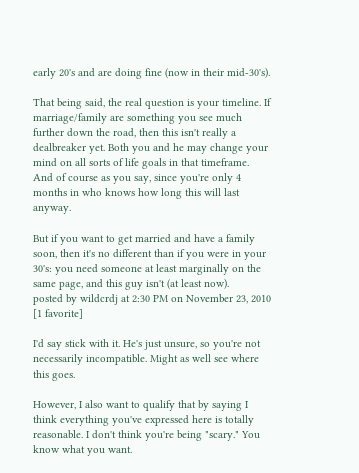early 20's and are doing fine (now in their mid-30's).

That being said, the real question is your timeline. If marriage/family are something you see much further down the road, then this isn't really a dealbreaker yet. Both you and he may change your mind on all sorts of life goals in that timeframe. And of course as you say, since you're only 4 months in who knows how long this will last anyway.

But if you want to get married and have a family soon, then it's no different than if you were in your 30's: you need someone at least marginally on the same page, and this guy isn't (at least now).
posted by wildcrdj at 2:30 PM on November 23, 2010 [1 favorite]

I'd say stick with it. He's just unsure, so you're not necessarily incompatible. Might as well see where this goes.

However, I also want to qualify that by saying I think everything you've expressed here is totally reasonable. I don't think you're being "scary." You know what you want.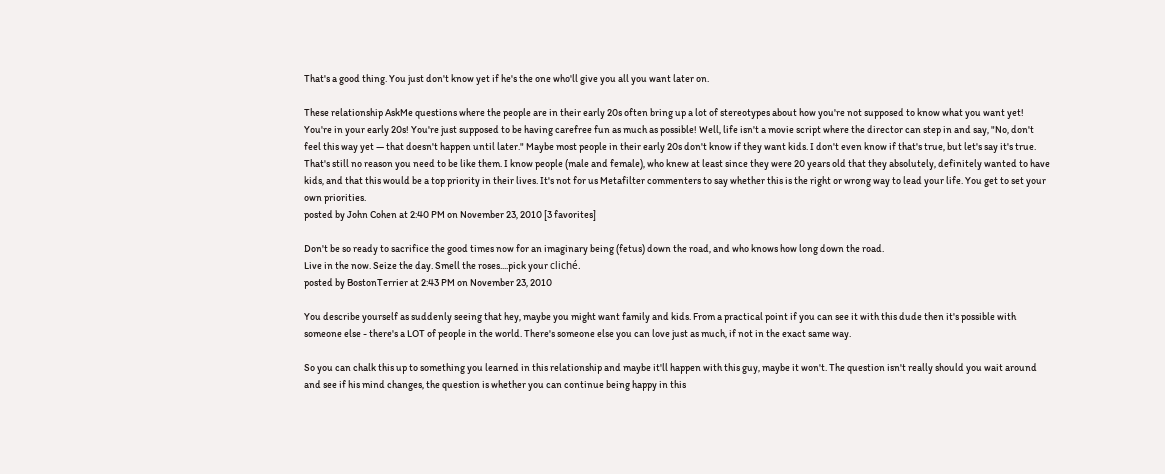That's a good thing. You just don't know yet if he's the one who'll give you all you want later on.

These relationship AskMe questions where the people are in their early 20s often bring up a lot of stereotypes about how you're not supposed to know what you want yet! You're in your early 20s! You're just supposed to be having carefree fun as much as possible! Well, life isn't a movie script where the director can step in and say, "No, don't feel this way yet — that doesn't happen until later." Maybe most people in their early 20s don't know if they want kids. I don't even know if that's true, but let's say it's true. That's still no reason you need to be like them. I know people (male and female), who knew at least since they were 20 years old that they absolutely, definitely wanted to have kids, and that this would be a top priority in their lives. It's not for us Metafilter commenters to say whether this is the right or wrong way to lead your life. You get to set your own priorities.
posted by John Cohen at 2:40 PM on November 23, 2010 [3 favorites]

Don't be so ready to sacrifice the good times now for an imaginary being (fetus) down the road, and who knows how long down the road.
Live in the now. Seize the day. Smell the roses....pick your cliché.
posted by BostonTerrier at 2:43 PM on November 23, 2010

You describe yourself as suddenly seeing that hey, maybe you might want family and kids. From a practical point if you can see it with this dude then it's possible with someone else - there's a LOT of people in the world. There's someone else you can love just as much, if not in the exact same way.

So you can chalk this up to something you learned in this relationship and maybe it'll happen with this guy, maybe it won't. The question isn't really should you wait around and see if his mind changes, the question is whether you can continue being happy in this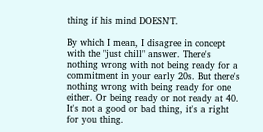thing if his mind DOESN'T.

By which I mean, I disagree in concept with the "just chill" answer. There's nothing wrong with not being ready for a commitment in your early 20s. But there's nothing wrong with being ready for one either. Or being ready or not ready at 40. It's not a good or bad thing, it's a right for you thing.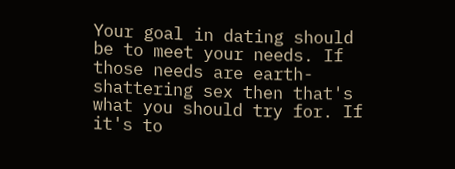Your goal in dating should be to meet your needs. If those needs are earth-shattering sex then that's what you should try for. If it's to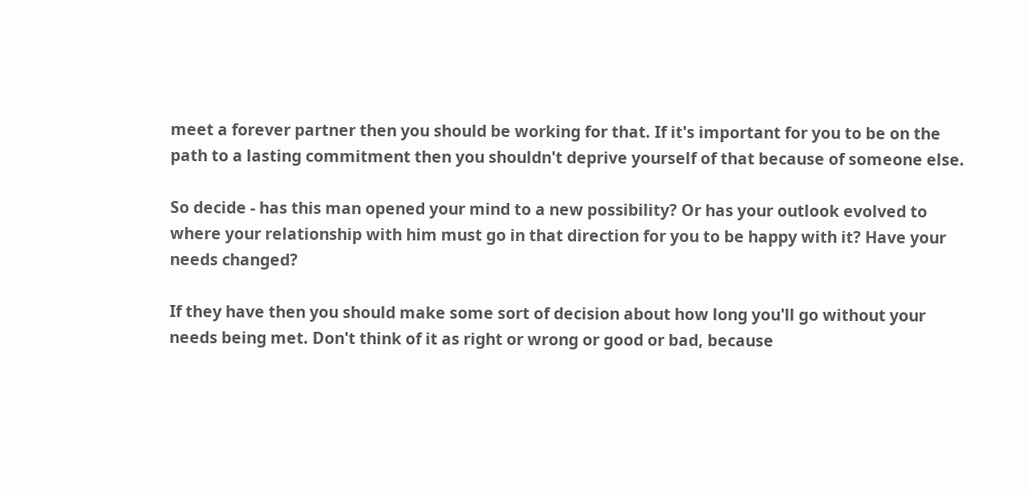meet a forever partner then you should be working for that. If it's important for you to be on the path to a lasting commitment then you shouldn't deprive yourself of that because of someone else.

So decide - has this man opened your mind to a new possibility? Or has your outlook evolved to where your relationship with him must go in that direction for you to be happy with it? Have your needs changed?

If they have then you should make some sort of decision about how long you'll go without your needs being met. Don't think of it as right or wrong or good or bad, because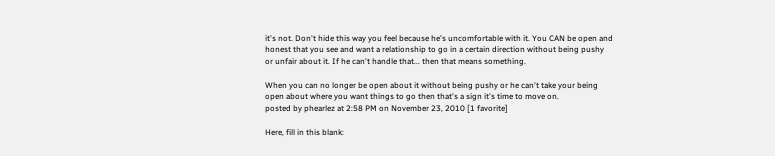it's not. Don't hide this way you feel because he's uncomfortable with it. You CAN be open and honest that you see and want a relationship to go in a certain direction without being pushy or unfair about it. If he can't handle that... then that means something.

When you can no longer be open about it without being pushy or he can't take your being open about where you want things to go then that's a sign it's time to move on.
posted by phearlez at 2:58 PM on November 23, 2010 [1 favorite]

Here, fill in this blank: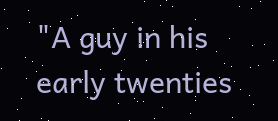"A guy in his early twenties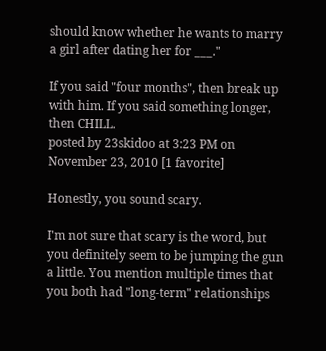should know whether he wants to marry a girl after dating her for ___."

If you said "four months", then break up with him. If you said something longer, then CHILL.
posted by 23skidoo at 3:23 PM on November 23, 2010 [1 favorite]

Honestly, you sound scary.

I'm not sure that scary is the word, but you definitely seem to be jumping the gun a little. You mention multiple times that you both had "long-term" relationships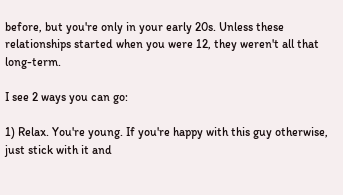before, but you're only in your early 20s. Unless these relationships started when you were 12, they weren't all that long-term.

I see 2 ways you can go:

1) Relax. You're young. If you're happy with this guy otherwise, just stick with it and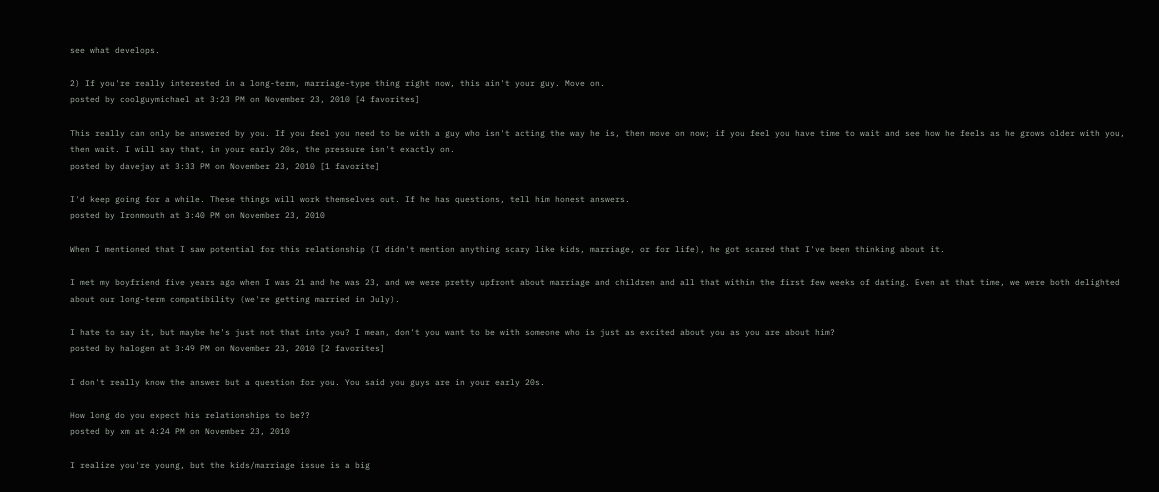see what develops.

2) If you're really interested in a long-term, marriage-type thing right now, this ain't your guy. Move on.
posted by coolguymichael at 3:23 PM on November 23, 2010 [4 favorites]

This really can only be answered by you. If you feel you need to be with a guy who isn't acting the way he is, then move on now; if you feel you have time to wait and see how he feels as he grows older with you, then wait. I will say that, in your early 20s, the pressure isn't exactly on.
posted by davejay at 3:33 PM on November 23, 2010 [1 favorite]

I'd keep going for a while. These things will work themselves out. If he has questions, tell him honest answers.
posted by Ironmouth at 3:40 PM on November 23, 2010

When I mentioned that I saw potential for this relationship (I didn't mention anything scary like kids, marriage, or for life), he got scared that I've been thinking about it.

I met my boyfriend five years ago when I was 21 and he was 23, and we were pretty upfront about marriage and children and all that within the first few weeks of dating. Even at that time, we were both delighted about our long-term compatibility (we're getting married in July).

I hate to say it, but maybe he's just not that into you? I mean, don't you want to be with someone who is just as excited about you as you are about him?
posted by halogen at 3:49 PM on November 23, 2010 [2 favorites]

I don't really know the answer but a question for you. You said you guys are in your early 20s.

How long do you expect his relationships to be??
posted by xm at 4:24 PM on November 23, 2010

I realize you're young, but the kids/marriage issue is a big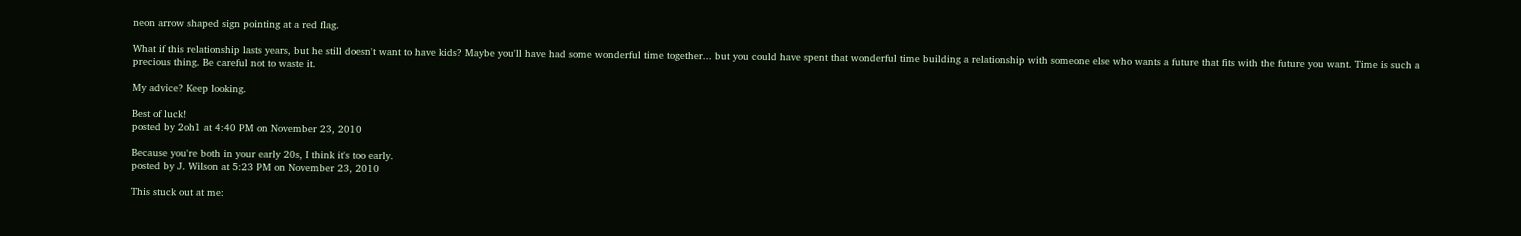neon arrow shaped sign pointing at a red flag.

What if this relationship lasts years, but he still doesn't want to have kids? Maybe you'll have had some wonderful time together... but you could have spent that wonderful time building a relationship with someone else who wants a future that fits with the future you want. Time is such a precious thing. Be careful not to waste it.

My advice? Keep looking.

Best of luck!
posted by 2oh1 at 4:40 PM on November 23, 2010

Because you're both in your early 20s, I think it's too early.
posted by J. Wilson at 5:23 PM on November 23, 2010

This stuck out at me: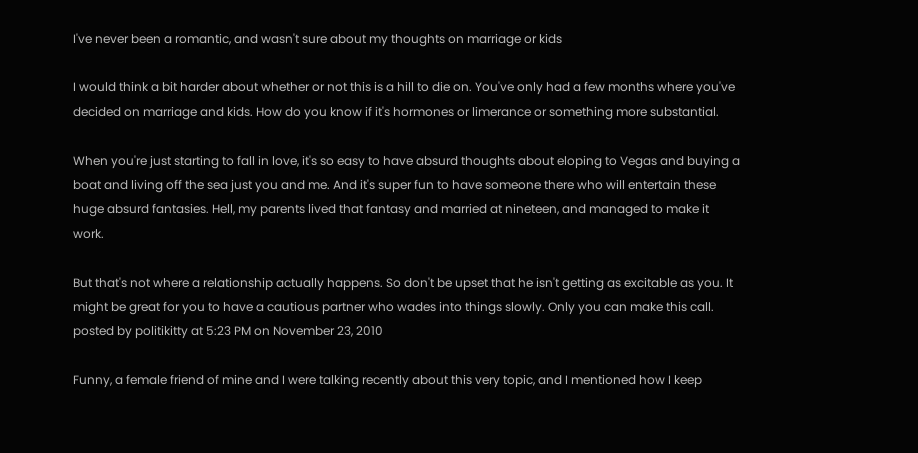I've never been a romantic, and wasn't sure about my thoughts on marriage or kids

I would think a bit harder about whether or not this is a hill to die on. You've only had a few months where you've decided on marriage and kids. How do you know if it's hormones or limerance or something more substantial.

When you're just starting to fall in love, it's so easy to have absurd thoughts about eloping to Vegas and buying a boat and living off the sea just you and me. And it's super fun to have someone there who will entertain these huge absurd fantasies. Hell, my parents lived that fantasy and married at nineteen, and managed to make it work.

But that's not where a relationship actually happens. So don't be upset that he isn't getting as excitable as you. It might be great for you to have a cautious partner who wades into things slowly. Only you can make this call.
posted by politikitty at 5:23 PM on November 23, 2010

Funny, a female friend of mine and I were talking recently about this very topic, and I mentioned how I keep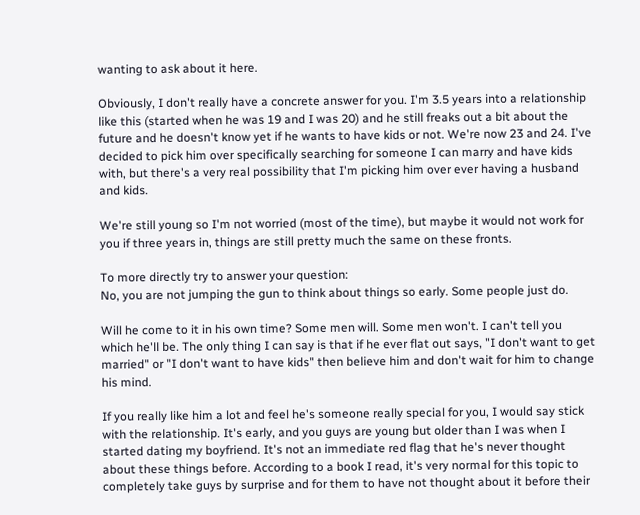wanting to ask about it here.

Obviously, I don't really have a concrete answer for you. I'm 3.5 years into a relationship like this (started when he was 19 and I was 20) and he still freaks out a bit about the future and he doesn't know yet if he wants to have kids or not. We're now 23 and 24. I've decided to pick him over specifically searching for someone I can marry and have kids with, but there's a very real possibility that I'm picking him over ever having a husband and kids.

We're still young so I'm not worried (most of the time), but maybe it would not work for you if three years in, things are still pretty much the same on these fronts.

To more directly try to answer your question:
No, you are not jumping the gun to think about things so early. Some people just do.

Will he come to it in his own time? Some men will. Some men won't. I can't tell you which he'll be. The only thing I can say is that if he ever flat out says, "I don't want to get married" or "I don't want to have kids" then believe him and don't wait for him to change his mind.

If you really like him a lot and feel he's someone really special for you, I would say stick with the relationship. It's early, and you guys are young but older than I was when I started dating my boyfriend. It's not an immediate red flag that he's never thought about these things before. According to a book I read, it's very normal for this topic to completely take guys by surprise and for them to have not thought about it before their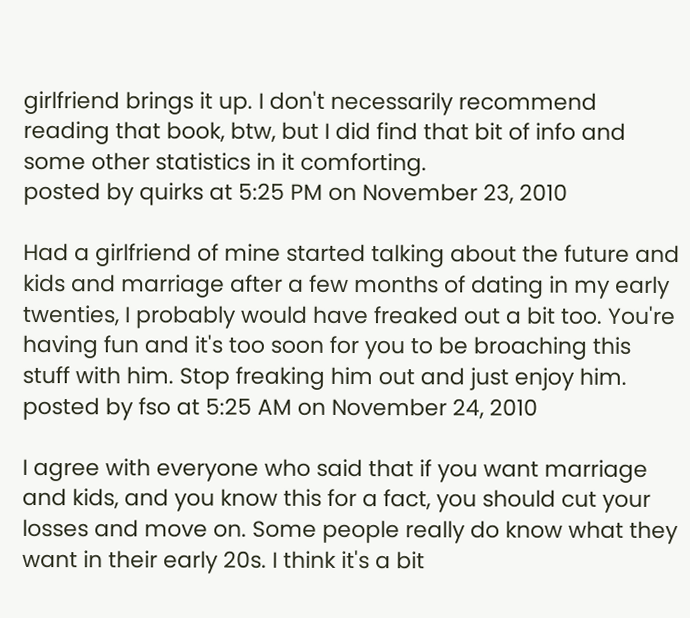girlfriend brings it up. I don't necessarily recommend reading that book, btw, but I did find that bit of info and some other statistics in it comforting.
posted by quirks at 5:25 PM on November 23, 2010

Had a girlfriend of mine started talking about the future and kids and marriage after a few months of dating in my early twenties, I probably would have freaked out a bit too. You're having fun and it's too soon for you to be broaching this stuff with him. Stop freaking him out and just enjoy him.
posted by fso at 5:25 AM on November 24, 2010

I agree with everyone who said that if you want marriage and kids, and you know this for a fact, you should cut your losses and move on. Some people really do know what they want in their early 20s. I think it's a bit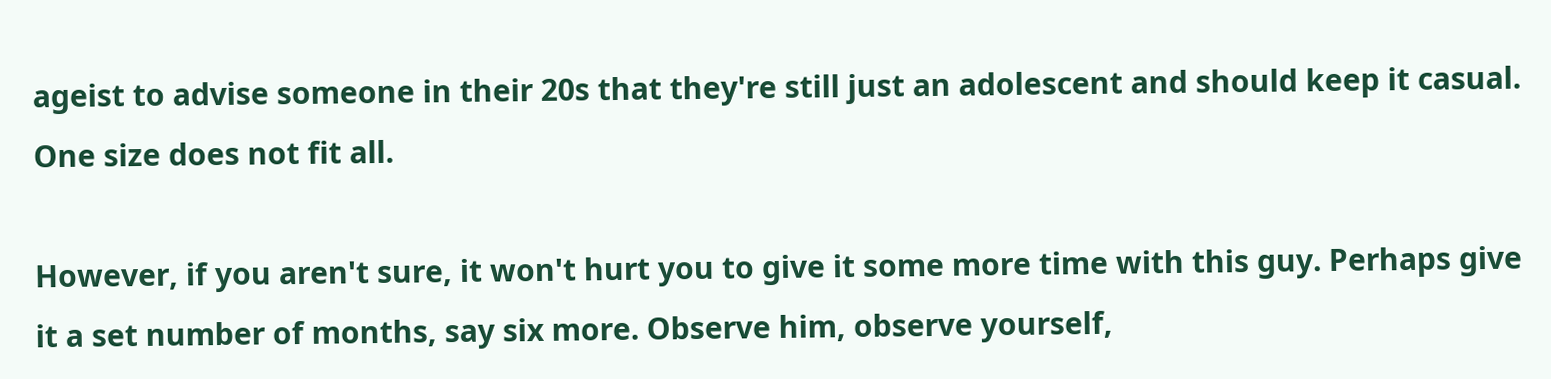ageist to advise someone in their 20s that they're still just an adolescent and should keep it casual. One size does not fit all.

However, if you aren't sure, it won't hurt you to give it some more time with this guy. Perhaps give it a set number of months, say six more. Observe him, observe yourself,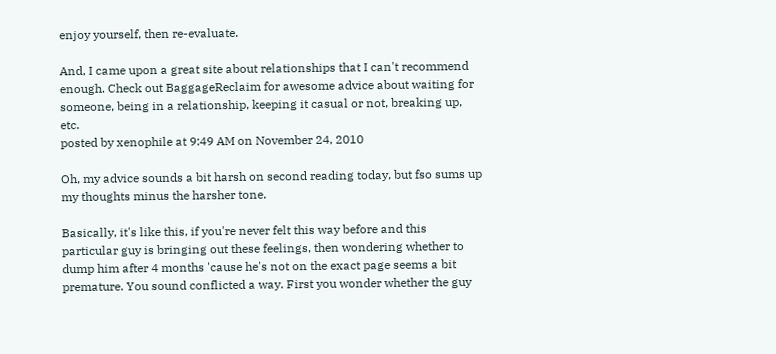enjoy yourself, then re-evaluate.

And, I came upon a great site about relationships that I can't recommend enough. Check out BaggageReclaim for awesome advice about waiting for someone, being in a relationship, keeping it casual or not, breaking up, etc.
posted by xenophile at 9:49 AM on November 24, 2010

Oh, my advice sounds a bit harsh on second reading today, but fso sums up my thoughts minus the harsher tone.

Basically, it's like this, if you're never felt this way before and this particular guy is bringing out these feelings, then wondering whether to dump him after 4 months 'cause he's not on the exact page seems a bit premature. You sound conflicted a way. First you wonder whether the guy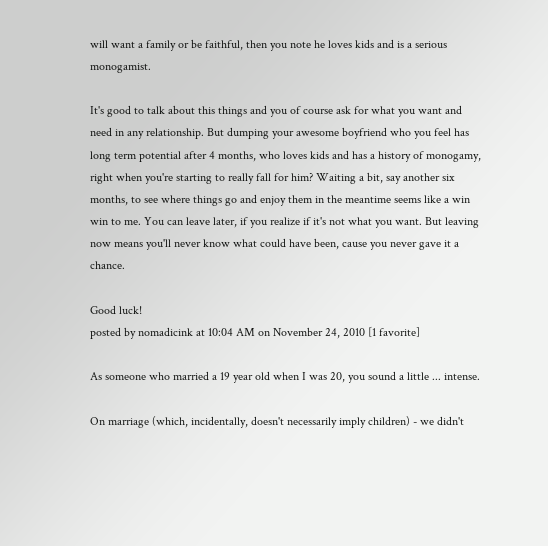will want a family or be faithful, then you note he loves kids and is a serious monogamist.

It's good to talk about this things and you of course ask for what you want and need in any relationship. But dumping your awesome boyfriend who you feel has long term potential after 4 months, who loves kids and has a history of monogamy, right when you're starting to really fall for him? Waiting a bit, say another six months, to see where things go and enjoy them in the meantime seems like a win win to me. You can leave later, if you realize if it's not what you want. But leaving now means you'll never know what could have been, cause you never gave it a chance.

Good luck!
posted by nomadicink at 10:04 AM on November 24, 2010 [1 favorite]

As someone who married a 19 year old when I was 20, you sound a little ... intense.

On marriage (which, incidentally, doesn't necessarily imply children) - we didn't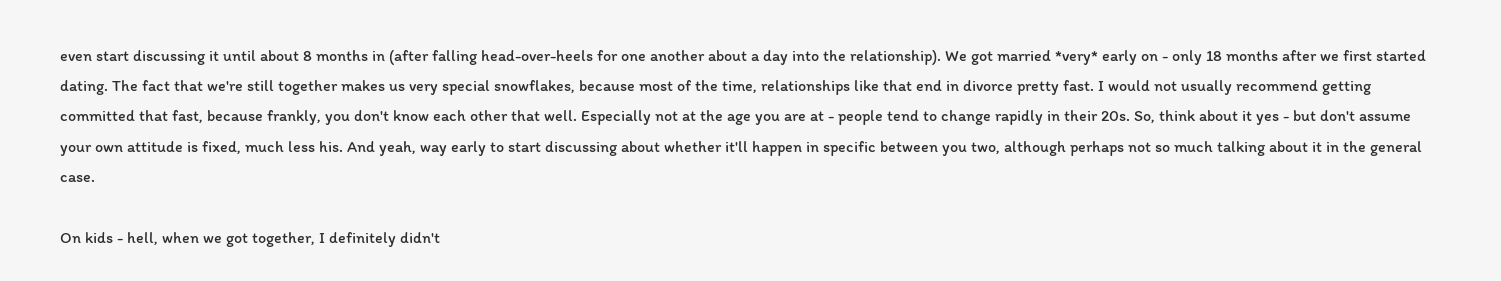even start discussing it until about 8 months in (after falling head-over-heels for one another about a day into the relationship). We got married *very* early on - only 18 months after we first started dating. The fact that we're still together makes us very special snowflakes, because most of the time, relationships like that end in divorce pretty fast. I would not usually recommend getting committed that fast, because frankly, you don't know each other that well. Especially not at the age you are at - people tend to change rapidly in their 20s. So, think about it yes - but don't assume your own attitude is fixed, much less his. And yeah, way early to start discussing about whether it'll happen in specific between you two, although perhaps not so much talking about it in the general case.

On kids - hell, when we got together, I definitely didn't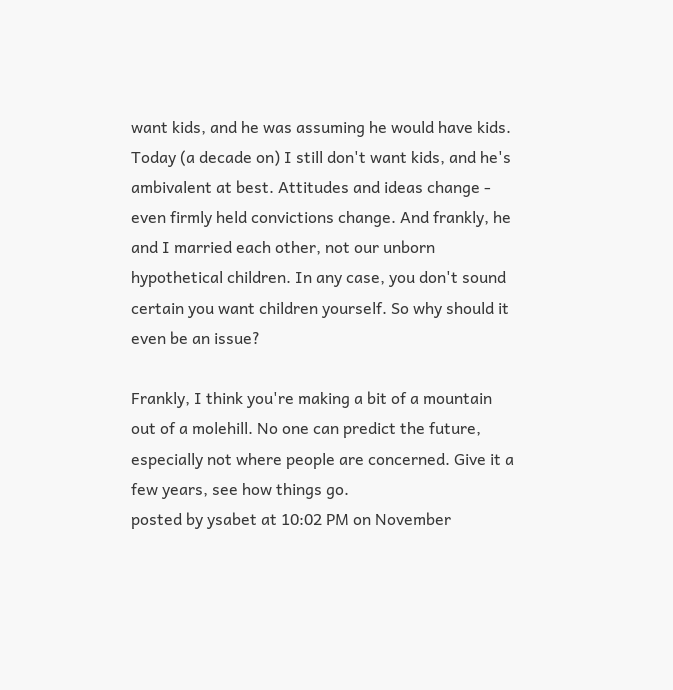want kids, and he was assuming he would have kids. Today (a decade on) I still don't want kids, and he's ambivalent at best. Attitudes and ideas change - even firmly held convictions change. And frankly, he and I married each other, not our unborn hypothetical children. In any case, you don't sound certain you want children yourself. So why should it even be an issue?

Frankly, I think you're making a bit of a mountain out of a molehill. No one can predict the future, especially not where people are concerned. Give it a few years, see how things go.
posted by ysabet at 10:02 PM on November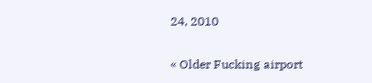24, 2010

« Older Fucking airport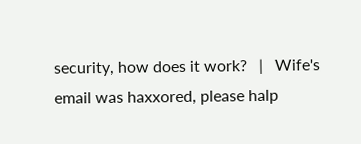security, how does it work?   |   Wife's email was haxxored, please halp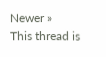Newer »
This thread is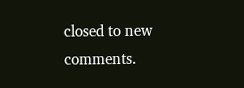closed to new comments.